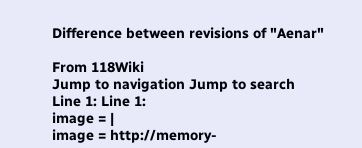Difference between revisions of "Aenar"

From 118Wiki
Jump to navigation Jump to search
Line 1: Line 1:
image = |
image = http://memory-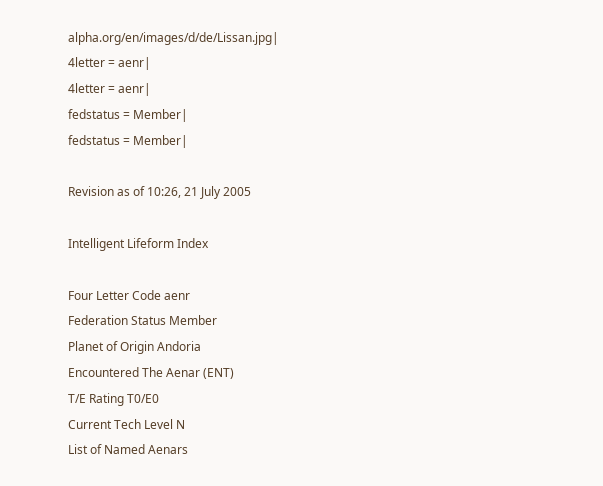alpha.org/en/images/d/de/Lissan.jpg|
4letter = aenr|
4letter = aenr|
fedstatus = Member|
fedstatus = Member|

Revision as of 10:26, 21 July 2005

Intelligent Lifeform Index

Four Letter Code aenr
Federation Status Member
Planet of Origin Andoria
Encountered The Aenar (ENT)
T/E Rating T0/E0
Current Tech Level N
List of Named Aenars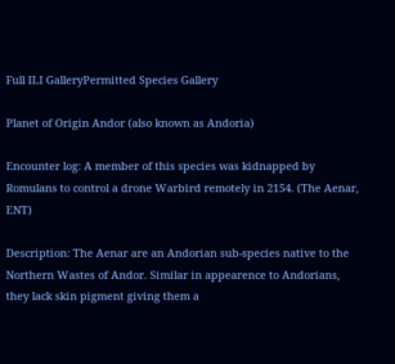Full ILI GalleryPermitted Species Gallery

Planet of Origin Andor (also known as Andoria)

Encounter log: A member of this species was kidnapped by Romulans to control a drone Warbird remotely in 2154. (The Aenar, ENT)

Description: The Aenar are an Andorian sub-species native to the Northern Wastes of Andor. Similar in appearence to Andorians, they lack skin pigment giving them a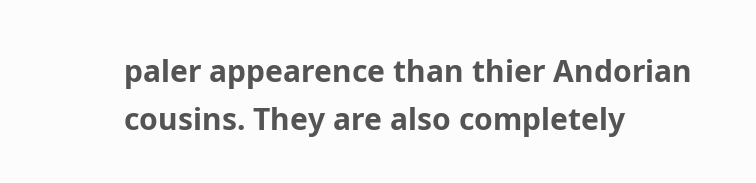paler appearence than thier Andorian cousins. They are also completely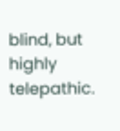blind, but highly telepathic.